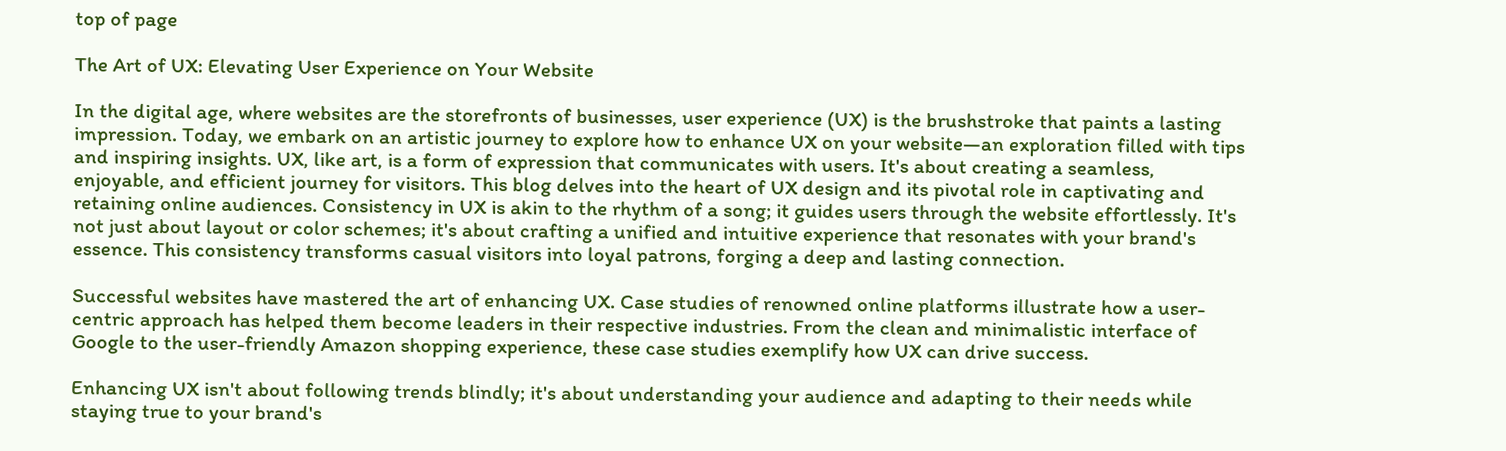top of page

The Art of UX: Elevating User Experience on Your Website

In the digital age, where websites are the storefronts of businesses, user experience (UX) is the brushstroke that paints a lasting impression. Today, we embark on an artistic journey to explore how to enhance UX on your website—an exploration filled with tips and inspiring insights. UX, like art, is a form of expression that communicates with users. It's about creating a seamless, enjoyable, and efficient journey for visitors. This blog delves into the heart of UX design and its pivotal role in captivating and retaining online audiences. Consistency in UX is akin to the rhythm of a song; it guides users through the website effortlessly. It's not just about layout or color schemes; it's about crafting a unified and intuitive experience that resonates with your brand's essence. This consistency transforms casual visitors into loyal patrons, forging a deep and lasting connection.

Successful websites have mastered the art of enhancing UX. Case studies of renowned online platforms illustrate how a user-centric approach has helped them become leaders in their respective industries. From the clean and minimalistic interface of Google to the user-friendly Amazon shopping experience, these case studies exemplify how UX can drive success.

Enhancing UX isn't about following trends blindly; it's about understanding your audience and adapting to their needs while staying true to your brand's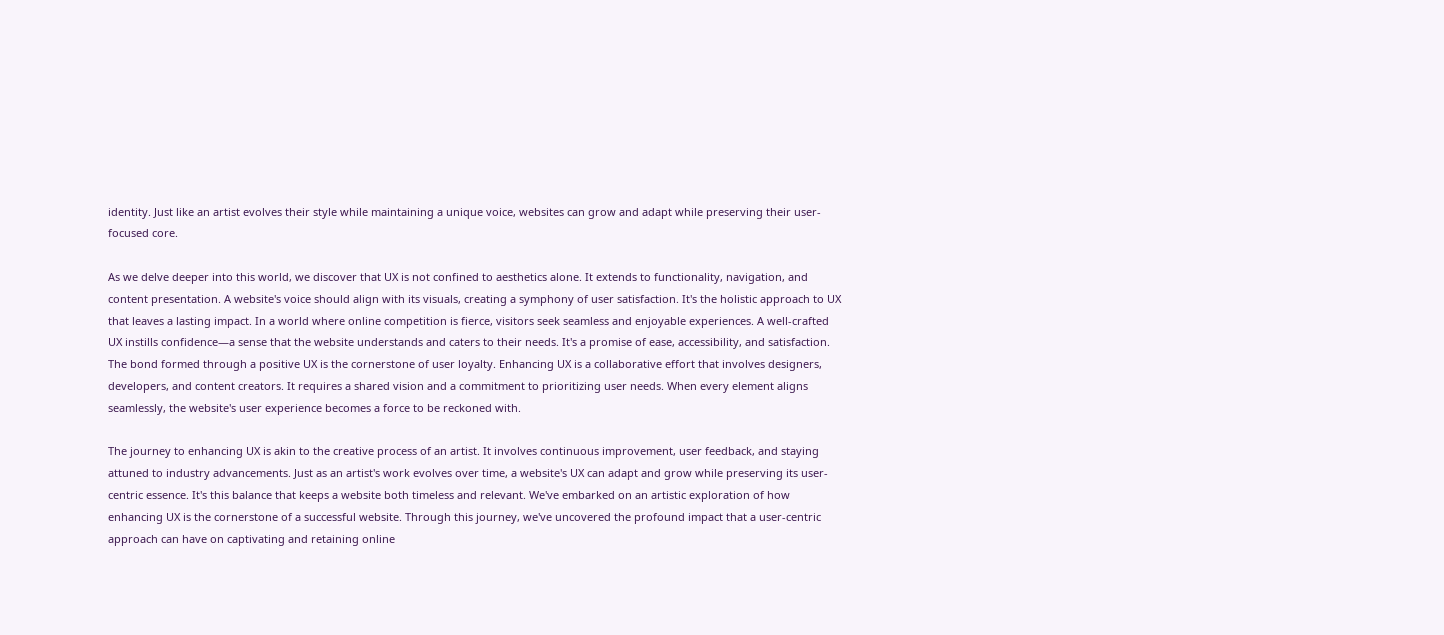identity. Just like an artist evolves their style while maintaining a unique voice, websites can grow and adapt while preserving their user-focused core.

As we delve deeper into this world, we discover that UX is not confined to aesthetics alone. It extends to functionality, navigation, and content presentation. A website's voice should align with its visuals, creating a symphony of user satisfaction. It's the holistic approach to UX that leaves a lasting impact. In a world where online competition is fierce, visitors seek seamless and enjoyable experiences. A well-crafted UX instills confidence—a sense that the website understands and caters to their needs. It's a promise of ease, accessibility, and satisfaction. The bond formed through a positive UX is the cornerstone of user loyalty. Enhancing UX is a collaborative effort that involves designers, developers, and content creators. It requires a shared vision and a commitment to prioritizing user needs. When every element aligns seamlessly, the website's user experience becomes a force to be reckoned with.

The journey to enhancing UX is akin to the creative process of an artist. It involves continuous improvement, user feedback, and staying attuned to industry advancements. Just as an artist's work evolves over time, a website's UX can adapt and grow while preserving its user-centric essence. It's this balance that keeps a website both timeless and relevant. We've embarked on an artistic exploration of how enhancing UX is the cornerstone of a successful website. Through this journey, we've uncovered the profound impact that a user-centric approach can have on captivating and retaining online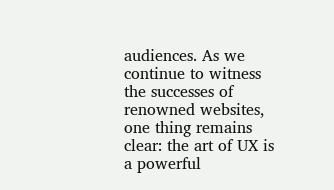audiences. As we continue to witness the successes of renowned websites, one thing remains clear: the art of UX is a powerful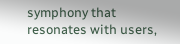symphony that resonates with users,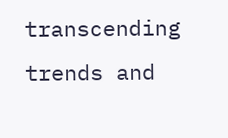transcending trends and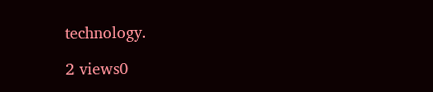technology.

2 views0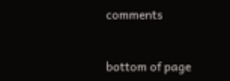comments


bottom of page